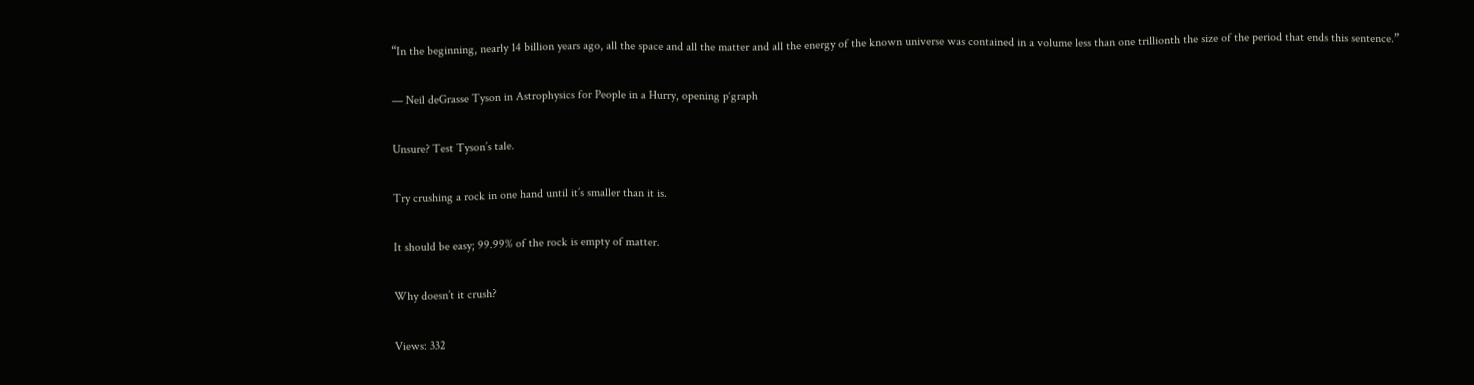“In the beginning, nearly 14 billion years ago, all the space and all the matter and all the energy of the known universe was contained in a volume less than one trillionth the size of the period that ends this sentence.”

— Neil deGrasse Tyson in Astrophysics for People in a Hurry, opening p‘graph

Unsure? Test Tyson’s tale.

Try crushing a rock in one hand until it’s smaller than it is.

It should be easy; 99.99% of the rock is empty of matter.

Why doesn’t it crush?

Views: 332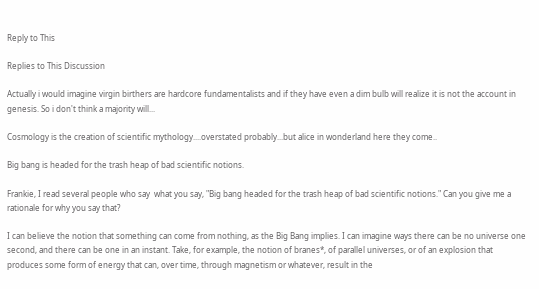Reply to This

Replies to This Discussion

Actually i would imagine virgin birthers are hardcore fundamentalists and if they have even a dim bulb will realize it is not the account in genesis. So i don't think a majority will...

Cosmology is the creation of scientific mythology....overstated probably...but alice in wonderland here they come..

Big bang is headed for the trash heap of bad scientific notions.

Frankie, I read several people who say  what you say, "Big bang headed for the trash heap of bad scientific notions." Can you give me a rationale for why you say that?

I can believe the notion that something can come from nothing, as the Big Bang implies. I can imagine ways there can be no universe one second, and there can be one in an instant. Take, for example, the notion of branes*, of parallel universes, or of an explosion that produces some form of energy that can, over time, through magnetism or whatever, result in the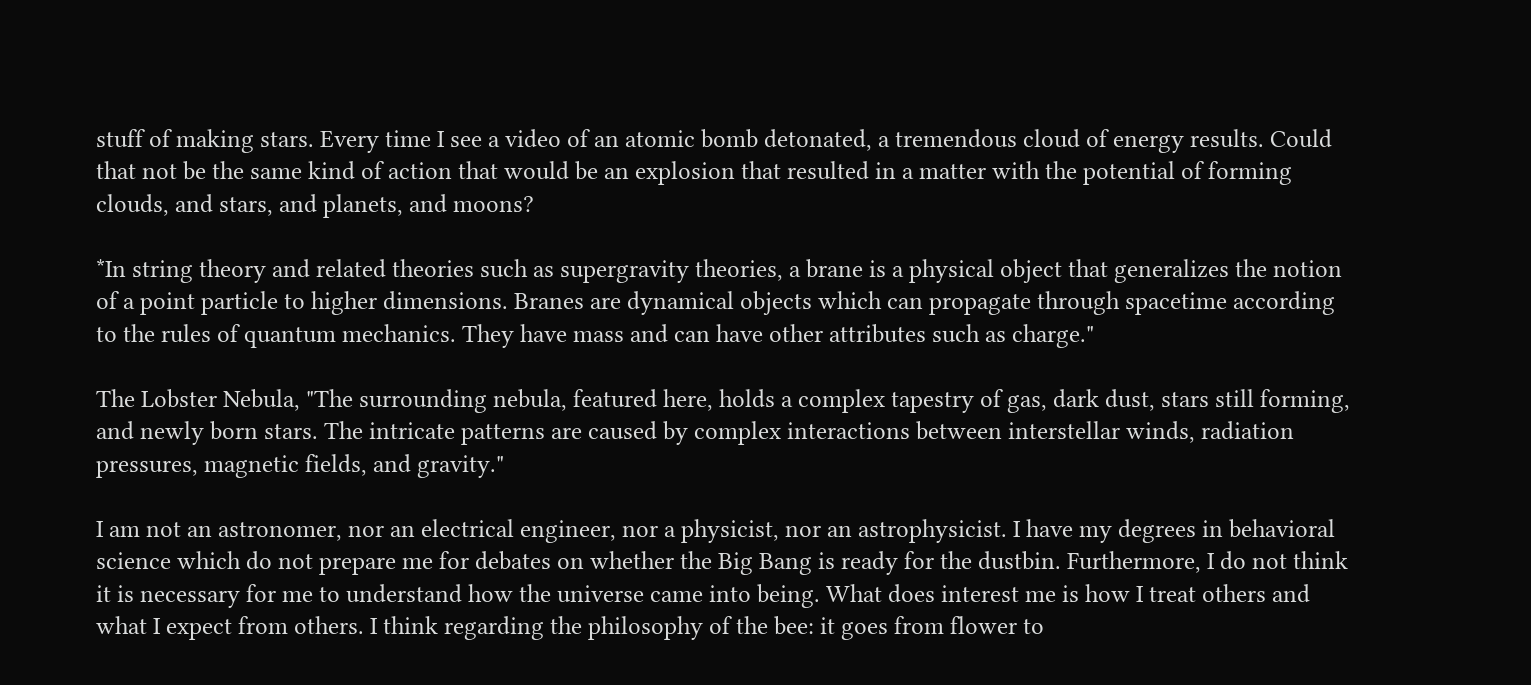stuff of making stars. Every time I see a video of an atomic bomb detonated, a tremendous cloud of energy results. Could that not be the same kind of action that would be an explosion that resulted in a matter with the potential of forming clouds, and stars, and planets, and moons?

*In string theory and related theories such as supergravity theories, a brane is a physical object that generalizes the notion of a point particle to higher dimensions. Branes are dynamical objects which can propagate through spacetime according to the rules of quantum mechanics. They have mass and can have other attributes such as charge."

The Lobster Nebula, "The surrounding nebula, featured here, holds a complex tapestry of gas, dark dust, stars still forming, and newly born stars. The intricate patterns are caused by complex interactions between interstellar winds, radiation pressures, magnetic fields, and gravity."

I am not an astronomer, nor an electrical engineer, nor a physicist, nor an astrophysicist. I have my degrees in behavioral science which do not prepare me for debates on whether the Big Bang is ready for the dustbin. Furthermore, I do not think it is necessary for me to understand how the universe came into being. What does interest me is how I treat others and what I expect from others. I think regarding the philosophy of the bee: it goes from flower to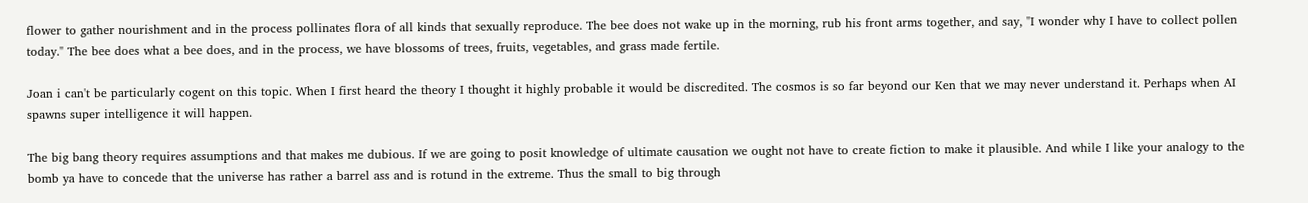flower to gather nourishment and in the process pollinates flora of all kinds that sexually reproduce. The bee does not wake up in the morning, rub his front arms together, and say, "I wonder why I have to collect pollen today." The bee does what a bee does, and in the process, we have blossoms of trees, fruits, vegetables, and grass made fertile.

Joan i can't be particularly cogent on this topic. When I first heard the theory I thought it highly probable it would be discredited. The cosmos is so far beyond our Ken that we may never understand it. Perhaps when AI spawns super intelligence it will happen.

The big bang theory requires assumptions and that makes me dubious. If we are going to posit knowledge of ultimate causation we ought not have to create fiction to make it plausible. And while I like your analogy to the bomb ya have to concede that the universe has rather a barrel ass and is rotund in the extreme. Thus the small to big through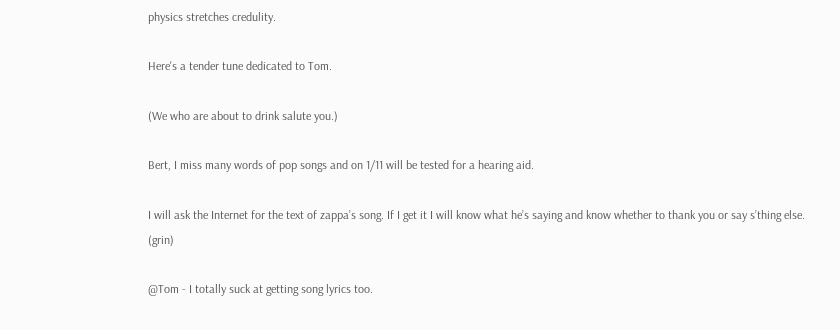physics stretches credulity.

Here's a tender tune dedicated to Tom.

(We who are about to drink salute you.)

Bert, I miss many words of pop songs and on 1/11 will be tested for a hearing aid.

I will ask the Internet for the text of zappa’s song. If I get it I will know what he’s saying and know whether to thank you or say s’thing else. (grin)

@Tom - I totally suck at getting song lyrics too.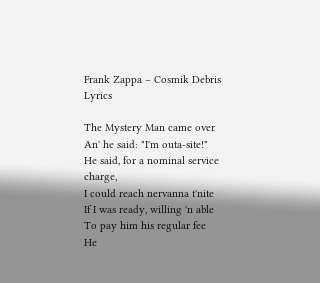Frank Zappa – Cosmik Debris Lyrics

The Mystery Man came over
An' he said: "I'm outa-site!"
He said, for a nominal service charge,
I could reach nervanna t'nite
If I was ready, willing 'n able
To pay him his regular fee
He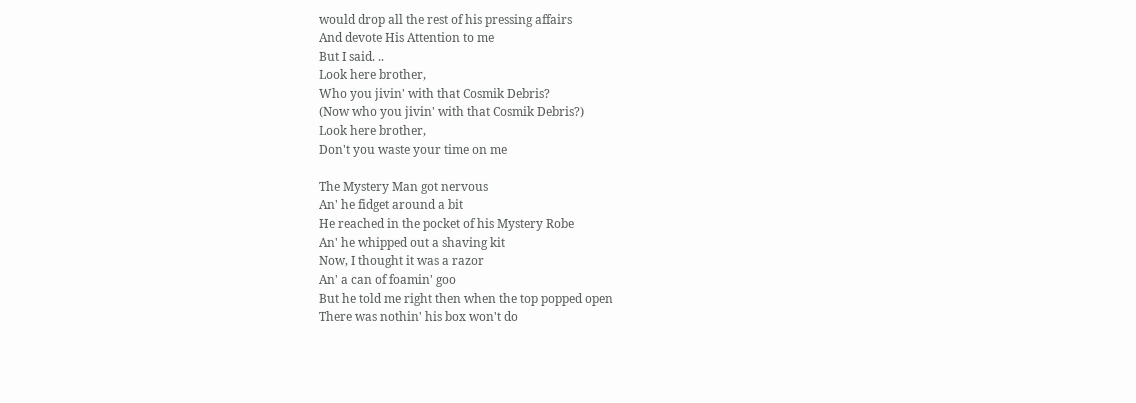would drop all the rest of his pressing affairs
And devote His Attention to me
But I said. ..
Look here brother,
Who you jivin' with that Cosmik Debris?
(Now who you jivin' with that Cosmik Debris?)
Look here brother,
Don't you waste your time on me

The Mystery Man got nervous
An' he fidget around a bit
He reached in the pocket of his Mystery Robe
An' he whipped out a shaving kit
Now, I thought it was a razor
An' a can of foamin' goo
But he told me right then when the top popped open
There was nothin' his box won't do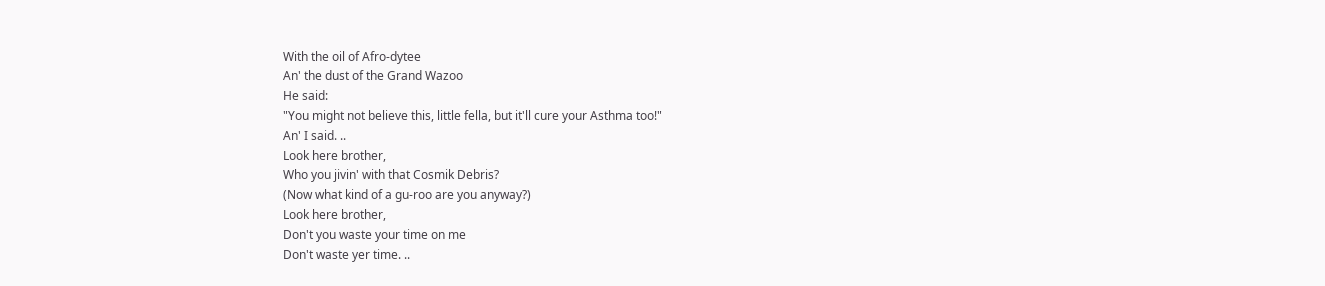With the oil of Afro-dytee
An' the dust of the Grand Wazoo
He said:
"You might not believe this, little fella, but it'll cure your Asthma too!"
An' I said. ..
Look here brother,
Who you jivin' with that Cosmik Debris?
(Now what kind of a gu-roo are you anyway?)
Look here brother,
Don't you waste your time on me
Don't waste yer time. ..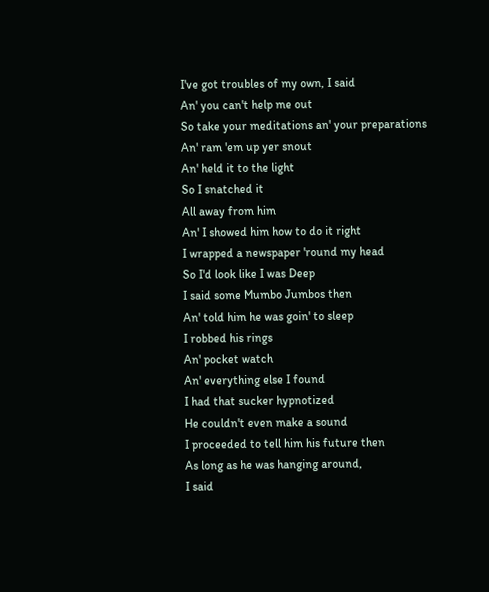I've got troubles of my own, I said
An' you can't help me out
So take your meditations an' your preparations
An' ram 'em up yer snout
An' held it to the light
So I snatched it
All away from him
An' I showed him how to do it right
I wrapped a newspaper 'round my head
So I'd look like I was Deep
I said some Mumbo Jumbos then
An' told him he was goin' to sleep
I robbed his rings
An' pocket watch
An' everything else I found
I had that sucker hypnotized
He couldn't even make a sound
I proceeded to tell him his future then
As long as he was hanging around,
I said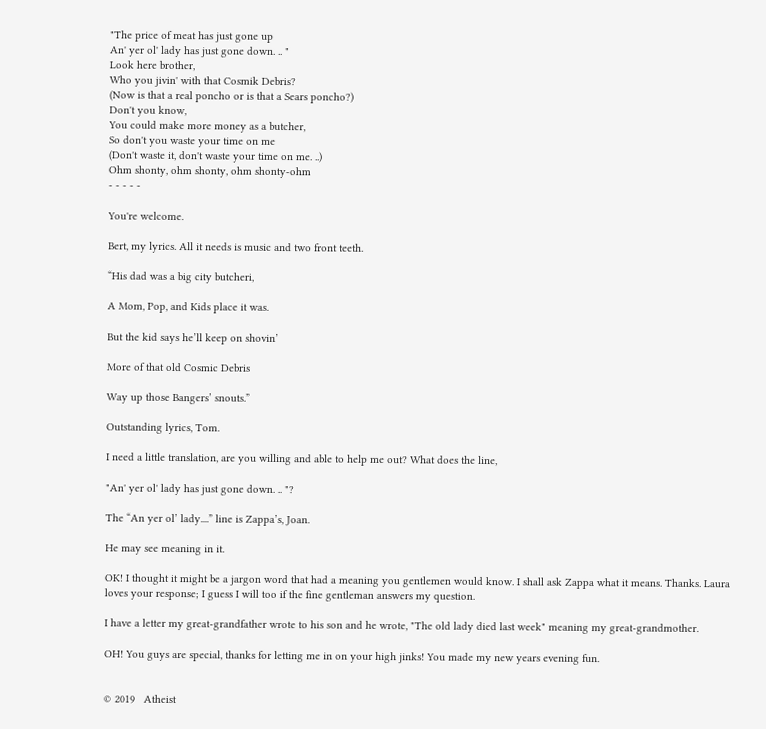"The price of meat has just gone up
An' yer ol' lady has just gone down. .. "
Look here brother,
Who you jivin' with that Cosmik Debris?
(Now is that a real poncho or is that a Sears poncho?)
Don't you know,
You could make more money as a butcher,
So don't you waste your time on me
(Don't waste it, don't waste your time on me. ..)
Ohm shonty, ohm shonty, ohm shonty-ohm
- - - - -

You're welcome.

Bert, my lyrics. All it needs is music and two front teeth.

“His dad was a big city butcheri,

A Mom, Pop, and Kids place it was.

But the kid says he’ll keep on shovin’

More of that old Cosmic Debris

Way up those Bangers’ snouts.”

Outstanding lyrics, Tom.

I need a little translation, are you willing and able to help me out? What does the line,

"An' yer ol' lady has just gone down. .. "?

The “An yer ol’ lady....” line is Zappa’s, Joan.

He may see meaning in it.

OK! I thought it might be a jargon word that had a meaning you gentlemen would know. I shall ask Zappa what it means. Thanks. Laura loves your response; I guess I will too if the fine gentleman answers my question.

I have a letter my great-grandfather wrote to his son and he wrote, "The old lady died last week" meaning my great-grandmother.

OH! You guys are special, thanks for letting me in on your high jinks! You made my new years evening fun.


© 2019   Atheist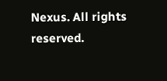Nexus. All rights reserved.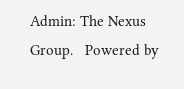Admin: The Nexus Group.   Powered by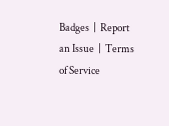Badges  |  Report an Issue  |  Terms of Service